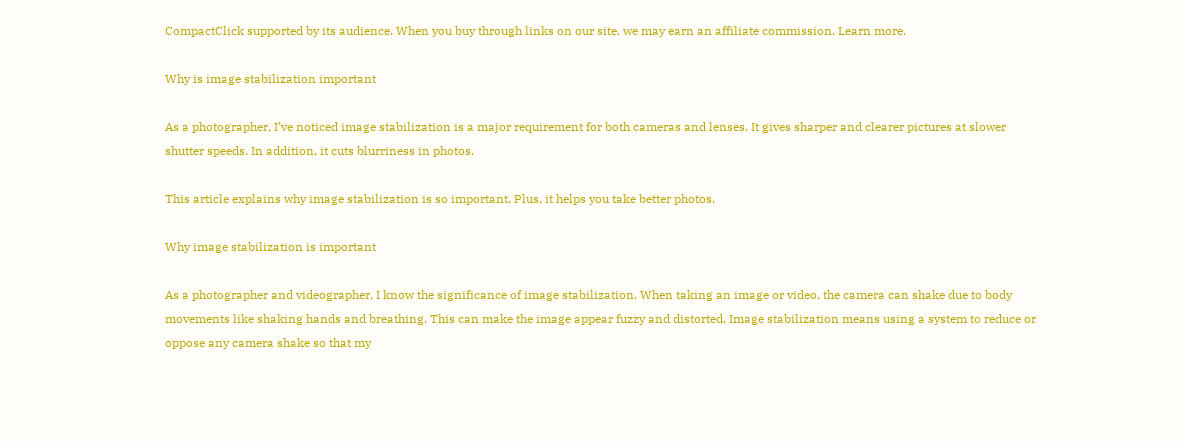CompactClick supported by its audience. When you buy through links on our site, we may earn an affiliate commission. Learn more.

Why is image stabilization important

As a photographer, I’ve noticed image stabilization is a major requirement for both cameras and lenses. It gives sharper and clearer pictures at slower shutter speeds. In addition, it cuts blurriness in photos.

This article explains why image stabilization is so important. Plus, it helps you take better photos.

Why image stabilization is important

As a photographer and videographer, I know the significance of image stabilization. When taking an image or video, the camera can shake due to body movements like shaking hands and breathing. This can make the image appear fuzzy and distorted. Image stabilization means using a system to reduce or oppose any camera shake so that my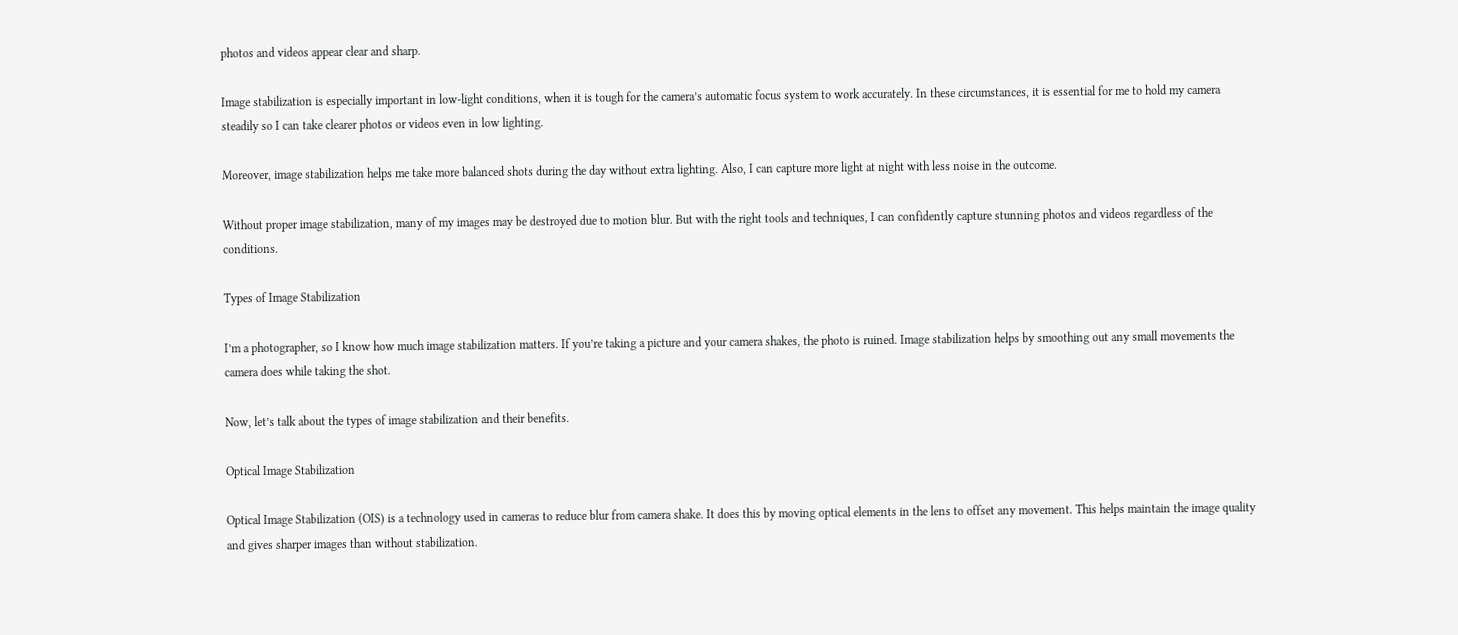photos and videos appear clear and sharp.

Image stabilization is especially important in low-light conditions, when it is tough for the camera’s automatic focus system to work accurately. In these circumstances, it is essential for me to hold my camera steadily so I can take clearer photos or videos even in low lighting.

Moreover, image stabilization helps me take more balanced shots during the day without extra lighting. Also, I can capture more light at night with less noise in the outcome.

Without proper image stabilization, many of my images may be destroyed due to motion blur. But with the right tools and techniques, I can confidently capture stunning photos and videos regardless of the conditions.

Types of Image Stabilization

I’m a photographer, so I know how much image stabilization matters. If you’re taking a picture and your camera shakes, the photo is ruined. Image stabilization helps by smoothing out any small movements the camera does while taking the shot.

Now, let’s talk about the types of image stabilization and their benefits.

Optical Image Stabilization

Optical Image Stabilization (OIS) is a technology used in cameras to reduce blur from camera shake. It does this by moving optical elements in the lens to offset any movement. This helps maintain the image quality and gives sharper images than without stabilization.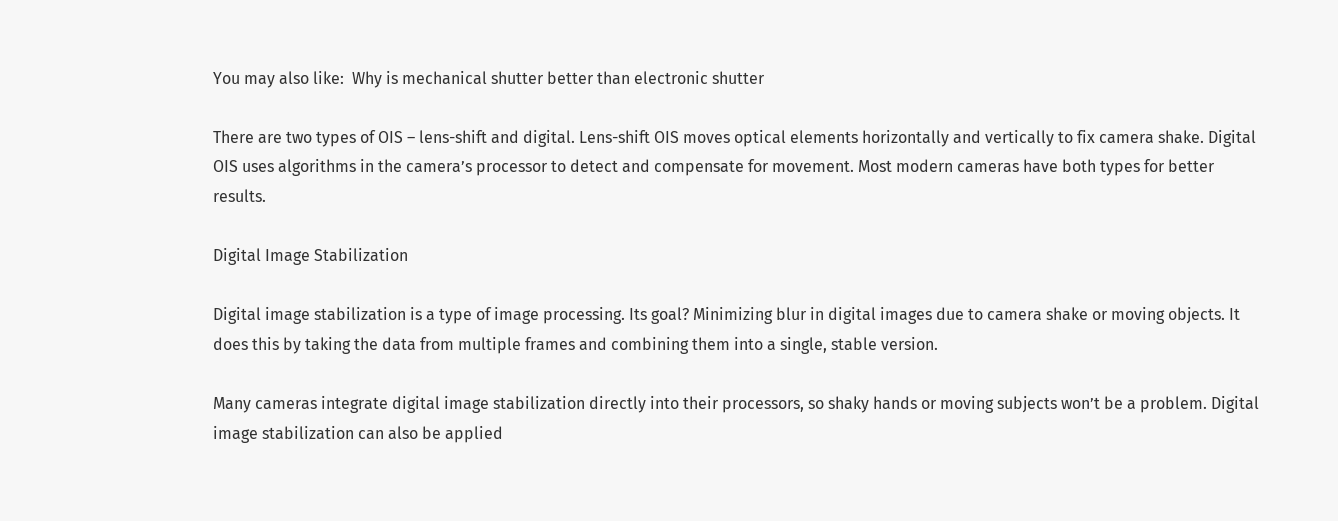You may also like:  Why is mechanical shutter better than electronic shutter

There are two types of OIS – lens-shift and digital. Lens-shift OIS moves optical elements horizontally and vertically to fix camera shake. Digital OIS uses algorithms in the camera’s processor to detect and compensate for movement. Most modern cameras have both types for better results.

Digital Image Stabilization

Digital image stabilization is a type of image processing. Its goal? Minimizing blur in digital images due to camera shake or moving objects. It does this by taking the data from multiple frames and combining them into a single, stable version.

Many cameras integrate digital image stabilization directly into their processors, so shaky hands or moving subjects won’t be a problem. Digital image stabilization can also be applied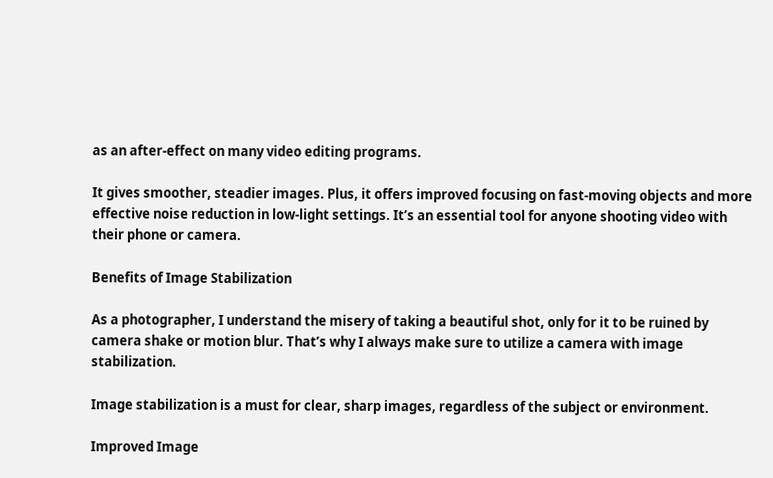as an after-effect on many video editing programs.

It gives smoother, steadier images. Plus, it offers improved focusing on fast-moving objects and more effective noise reduction in low-light settings. It’s an essential tool for anyone shooting video with their phone or camera.

Benefits of Image Stabilization

As a photographer, I understand the misery of taking a beautiful shot, only for it to be ruined by camera shake or motion blur. That’s why I always make sure to utilize a camera with image stabilization.

Image stabilization is a must for clear, sharp images, regardless of the subject or environment.

Improved Image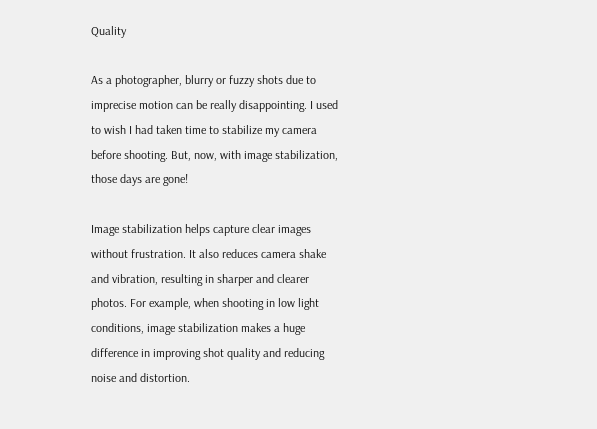Quality

As a photographer, blurry or fuzzy shots due to imprecise motion can be really disappointing. I used to wish I had taken time to stabilize my camera before shooting. But, now, with image stabilization, those days are gone!

Image stabilization helps capture clear images without frustration. It also reduces camera shake and vibration, resulting in sharper and clearer photos. For example, when shooting in low light conditions, image stabilization makes a huge difference in improving shot quality and reducing noise and distortion.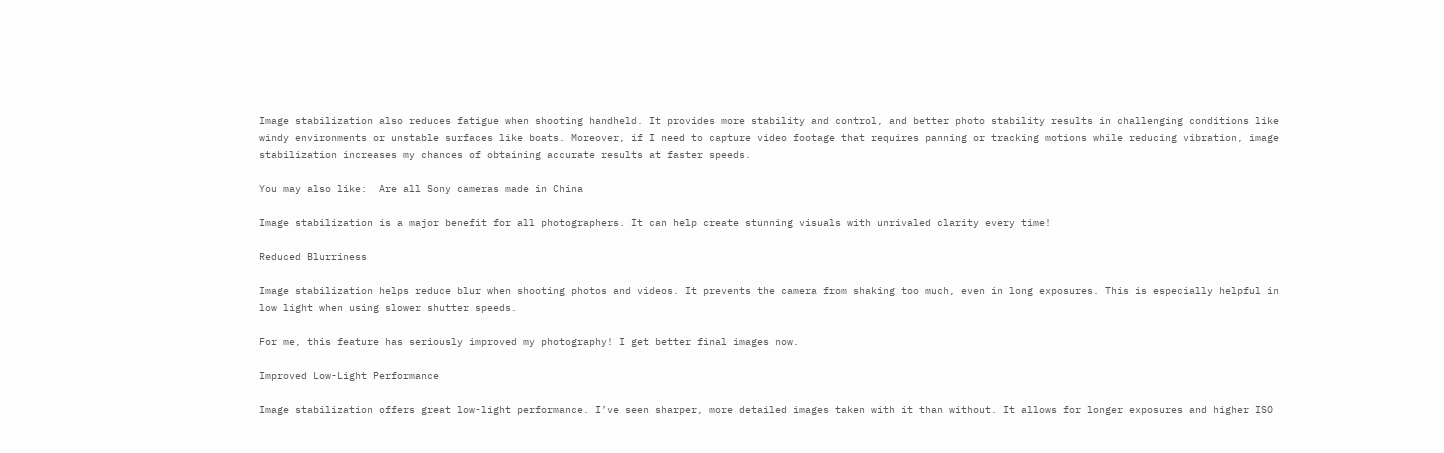Image stabilization also reduces fatigue when shooting handheld. It provides more stability and control, and better photo stability results in challenging conditions like windy environments or unstable surfaces like boats. Moreover, if I need to capture video footage that requires panning or tracking motions while reducing vibration, image stabilization increases my chances of obtaining accurate results at faster speeds.

You may also like:  Are all Sony cameras made in China

Image stabilization is a major benefit for all photographers. It can help create stunning visuals with unrivaled clarity every time!

Reduced Blurriness

Image stabilization helps reduce blur when shooting photos and videos. It prevents the camera from shaking too much, even in long exposures. This is especially helpful in low light when using slower shutter speeds.

For me, this feature has seriously improved my photography! I get better final images now.

Improved Low-Light Performance

Image stabilization offers great low-light performance. I’ve seen sharper, more detailed images taken with it than without. It allows for longer exposures and higher ISO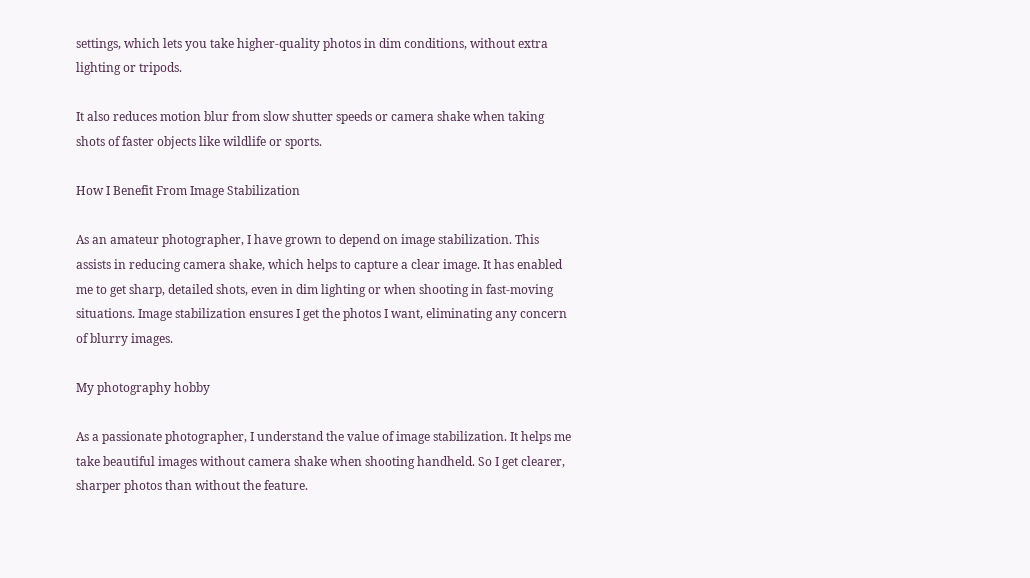settings, which lets you take higher-quality photos in dim conditions, without extra lighting or tripods.

It also reduces motion blur from slow shutter speeds or camera shake when taking shots of faster objects like wildlife or sports.

How I Benefit From Image Stabilization

As an amateur photographer, I have grown to depend on image stabilization. This assists in reducing camera shake, which helps to capture a clear image. It has enabled me to get sharp, detailed shots, even in dim lighting or when shooting in fast-moving situations. Image stabilization ensures I get the photos I want, eliminating any concern of blurry images.

My photography hobby

As a passionate photographer, I understand the value of image stabilization. It helps me take beautiful images without camera shake when shooting handheld. So I get clearer, sharper photos than without the feature.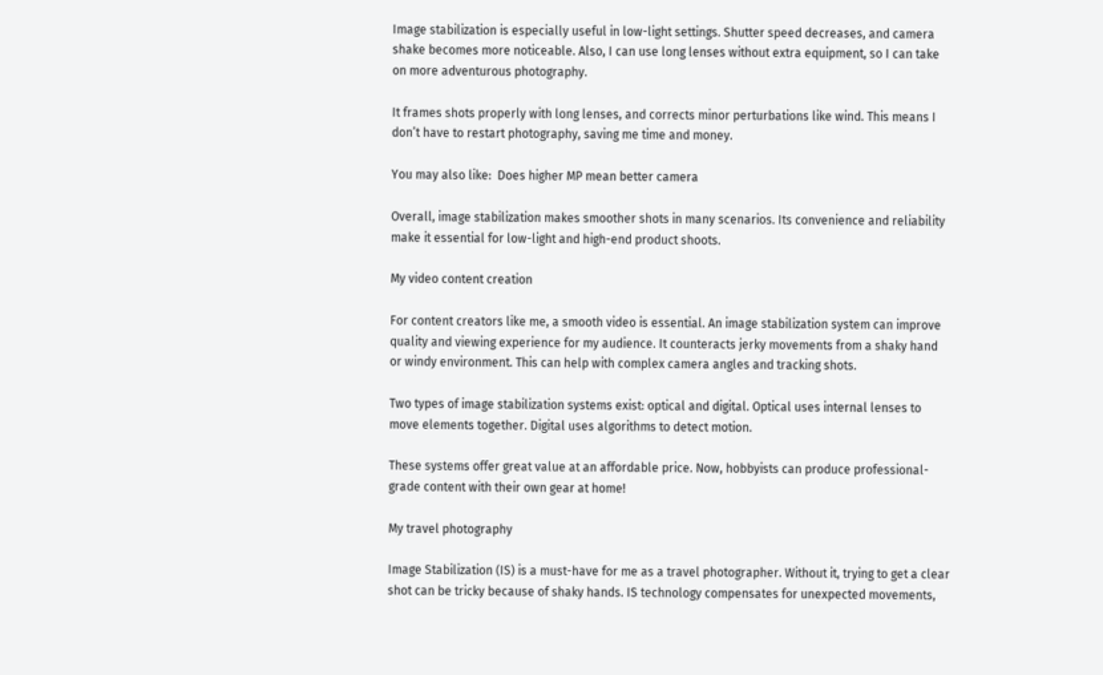Image stabilization is especially useful in low-light settings. Shutter speed decreases, and camera shake becomes more noticeable. Also, I can use long lenses without extra equipment, so I can take on more adventurous photography.

It frames shots properly with long lenses, and corrects minor perturbations like wind. This means I don’t have to restart photography, saving me time and money.

You may also like:  Does higher MP mean better camera

Overall, image stabilization makes smoother shots in many scenarios. Its convenience and reliability make it essential for low-light and high-end product shoots.

My video content creation

For content creators like me, a smooth video is essential. An image stabilization system can improve quality and viewing experience for my audience. It counteracts jerky movements from a shaky hand or windy environment. This can help with complex camera angles and tracking shots.

Two types of image stabilization systems exist: optical and digital. Optical uses internal lenses to move elements together. Digital uses algorithms to detect motion.

These systems offer great value at an affordable price. Now, hobbyists can produce professional-grade content with their own gear at home!

My travel photography

Image Stabilization (IS) is a must-have for me as a travel photographer. Without it, trying to get a clear shot can be tricky because of shaky hands. IS technology compensates for unexpected movements,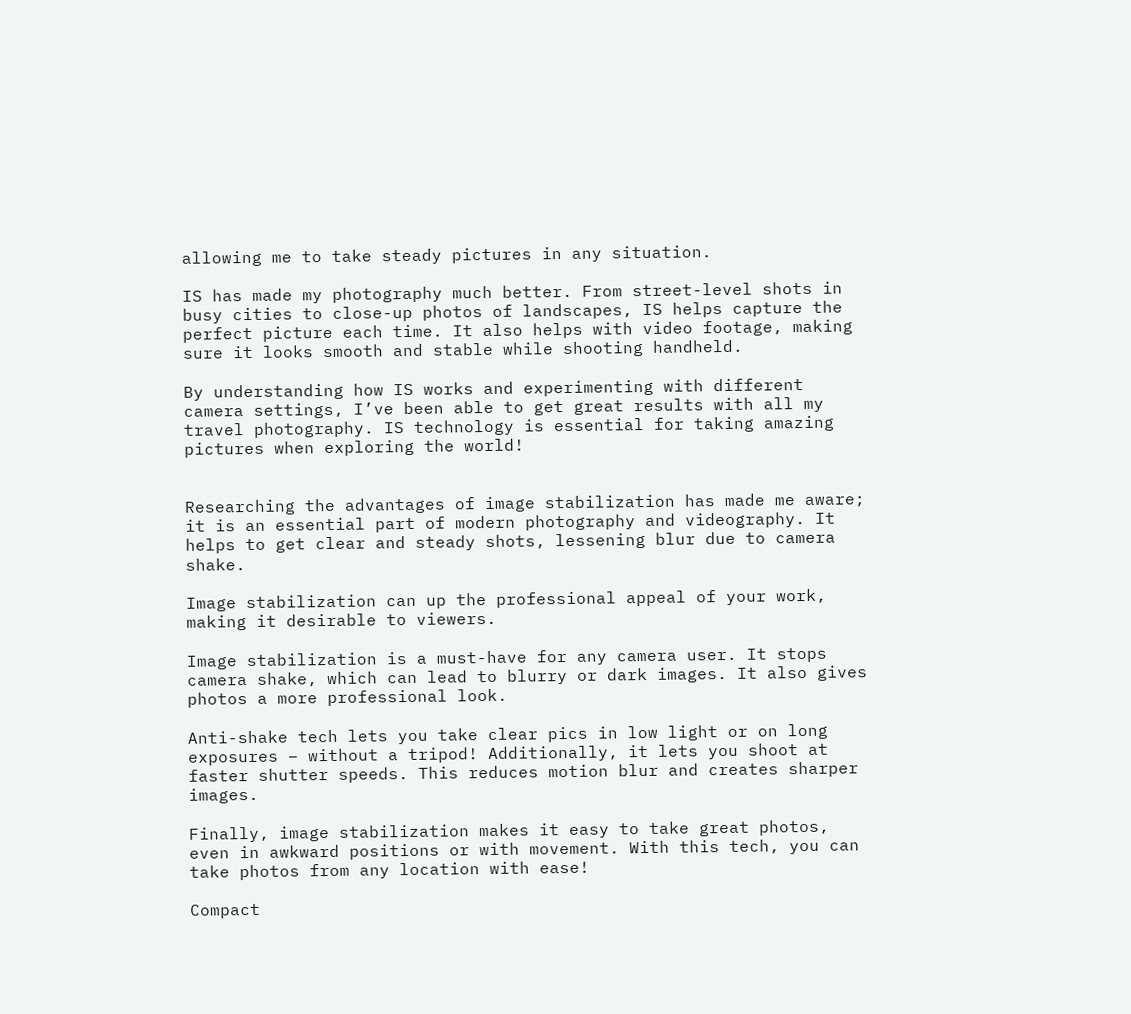allowing me to take steady pictures in any situation.

IS has made my photography much better. From street-level shots in busy cities to close-up photos of landscapes, IS helps capture the perfect picture each time. It also helps with video footage, making sure it looks smooth and stable while shooting handheld.

By understanding how IS works and experimenting with different camera settings, I’ve been able to get great results with all my travel photography. IS technology is essential for taking amazing pictures when exploring the world!


Researching the advantages of image stabilization has made me aware; it is an essential part of modern photography and videography. It helps to get clear and steady shots, lessening blur due to camera shake.

Image stabilization can up the professional appeal of your work, making it desirable to viewers.

Image stabilization is a must-have for any camera user. It stops camera shake, which can lead to blurry or dark images. It also gives photos a more professional look.

Anti-shake tech lets you take clear pics in low light or on long exposures – without a tripod! Additionally, it lets you shoot at faster shutter speeds. This reduces motion blur and creates sharper images.

Finally, image stabilization makes it easy to take great photos, even in awkward positions or with movement. With this tech, you can take photos from any location with ease!

Compact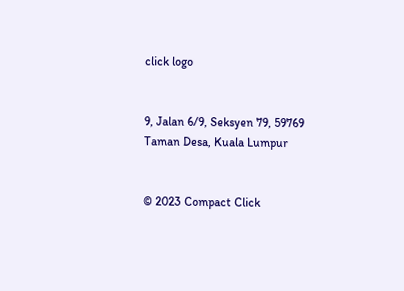click logo


9, Jalan 6/9, Seksyen 79, 59769 Taman Desa, Kuala Lumpur


© 2023 Compact Click